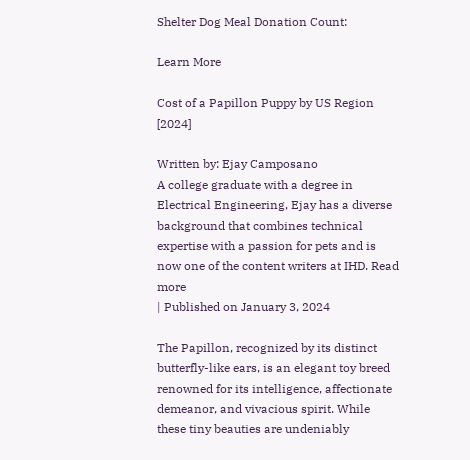Shelter Dog Meal Donation Count:

Learn More

Cost of a Papillon Puppy by US Region [2024]

Written by: Ejay Camposano
A college graduate with a degree in Electrical Engineering, Ejay has a diverse background that combines technical expertise with a passion for pets and is now one of the content writers at IHD. Read more
| Published on January 3, 2024

The Papillon, recognized by its distinct butterfly-like ears, is an elegant toy breed renowned for its intelligence, affectionate demeanor, and vivacious spirit. While these tiny beauties are undeniably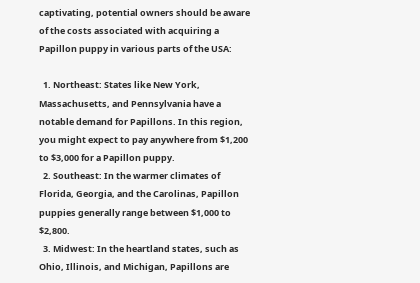captivating, potential owners should be aware of the costs associated with acquiring a Papillon puppy in various parts of the USA:

  1. Northeast: States like New York, Massachusetts, and Pennsylvania have a notable demand for Papillons. In this region, you might expect to pay anywhere from $1,200 to $3,000 for a Papillon puppy.
  2. Southeast: In the warmer climates of Florida, Georgia, and the Carolinas, Papillon puppies generally range between $1,000 to $2,800.
  3. Midwest: In the heartland states, such as Ohio, Illinois, and Michigan, Papillons are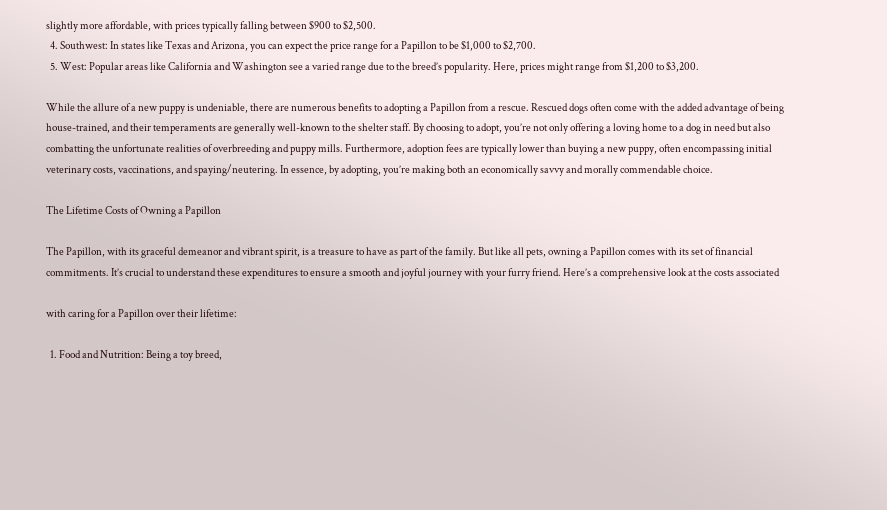slightly more affordable, with prices typically falling between $900 to $2,500.
  4. Southwest: In states like Texas and Arizona, you can expect the price range for a Papillon to be $1,000 to $2,700.
  5. West: Popular areas like California and Washington see a varied range due to the breed’s popularity. Here, prices might range from $1,200 to $3,200.

While the allure of a new puppy is undeniable, there are numerous benefits to adopting a Papillon from a rescue. Rescued dogs often come with the added advantage of being house-trained, and their temperaments are generally well-known to the shelter staff. By choosing to adopt, you’re not only offering a loving home to a dog in need but also combatting the unfortunate realities of overbreeding and puppy mills. Furthermore, adoption fees are typically lower than buying a new puppy, often encompassing initial veterinary costs, vaccinations, and spaying/neutering. In essence, by adopting, you’re making both an economically savvy and morally commendable choice.

The Lifetime Costs of Owning a Papillon

The Papillon, with its graceful demeanor and vibrant spirit, is a treasure to have as part of the family. But like all pets, owning a Papillon comes with its set of financial commitments. It’s crucial to understand these expenditures to ensure a smooth and joyful journey with your furry friend. Here’s a comprehensive look at the costs associated

with caring for a Papillon over their lifetime:

  1. Food and Nutrition: Being a toy breed,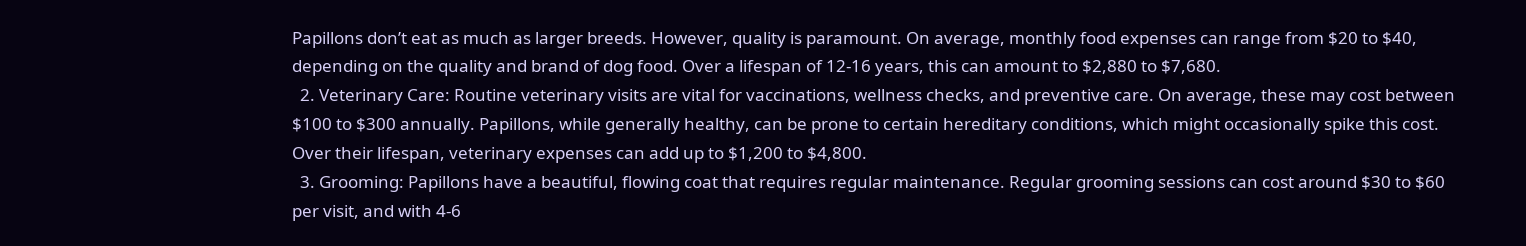Papillons don’t eat as much as larger breeds. However, quality is paramount. On average, monthly food expenses can range from $20 to $40, depending on the quality and brand of dog food. Over a lifespan of 12-16 years, this can amount to $2,880 to $7,680.
  2. Veterinary Care: Routine veterinary visits are vital for vaccinations, wellness checks, and preventive care. On average, these may cost between $100 to $300 annually. Papillons, while generally healthy, can be prone to certain hereditary conditions, which might occasionally spike this cost. Over their lifespan, veterinary expenses can add up to $1,200 to $4,800.
  3. Grooming: Papillons have a beautiful, flowing coat that requires regular maintenance. Regular grooming sessions can cost around $30 to $60 per visit, and with 4-6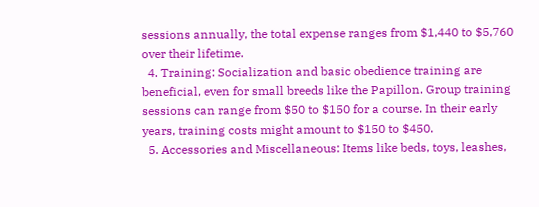sessions annually, the total expense ranges from $1,440 to $5,760 over their lifetime.
  4. Training: Socialization and basic obedience training are beneficial, even for small breeds like the Papillon. Group training sessions can range from $50 to $150 for a course. In their early years, training costs might amount to $150 to $450.
  5. Accessories and Miscellaneous: Items like beds, toys, leashes,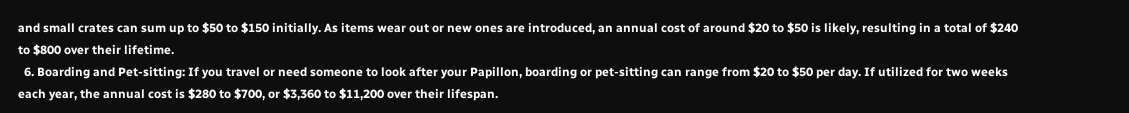and small crates can sum up to $50 to $150 initially. As items wear out or new ones are introduced, an annual cost of around $20 to $50 is likely, resulting in a total of $240 to $800 over their lifetime.
  6. Boarding and Pet-sitting: If you travel or need someone to look after your Papillon, boarding or pet-sitting can range from $20 to $50 per day. If utilized for two weeks each year, the annual cost is $280 to $700, or $3,360 to $11,200 over their lifespan.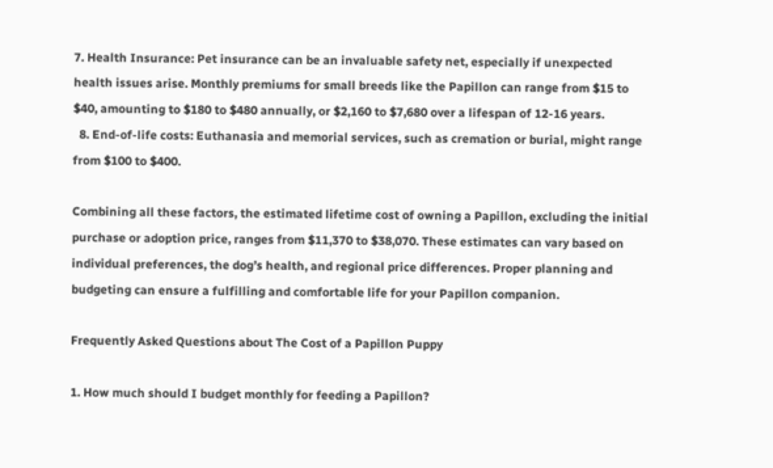7. Health Insurance: Pet insurance can be an invaluable safety net, especially if unexpected health issues arise. Monthly premiums for small breeds like the Papillon can range from $15 to $40, amounting to $180 to $480 annually, or $2,160 to $7,680 over a lifespan of 12-16 years.
  8. End-of-life costs: Euthanasia and memorial services, such as cremation or burial, might range from $100 to $400.

Combining all these factors, the estimated lifetime cost of owning a Papillon, excluding the initial purchase or adoption price, ranges from $11,370 to $38,070. These estimates can vary based on individual preferences, the dog’s health, and regional price differences. Proper planning and budgeting can ensure a fulfilling and comfortable life for your Papillon companion.

Frequently Asked Questions about The Cost of a Papillon Puppy

1. How much should I budget monthly for feeding a Papillon?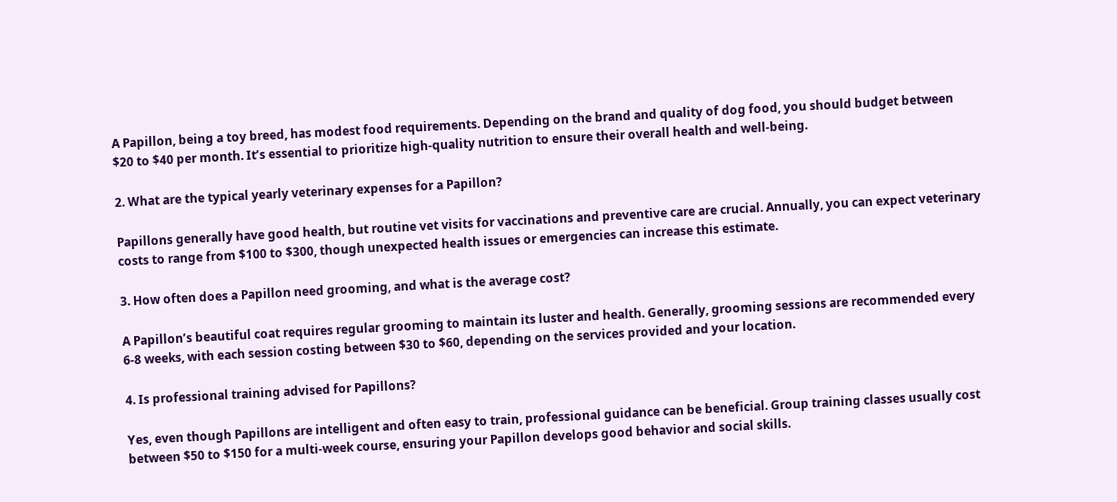A Papillon, being a toy breed, has modest food requirements. Depending on the brand and quality of dog food, you should budget between $20 to $40 per month. It’s essential to prioritize high-quality nutrition to ensure their overall health and well-being.

2. What are the typical yearly veterinary expenses for a Papillon?

Papillons generally have good health, but routine vet visits for vaccinations and preventive care are crucial. Annually, you can expect veterinary costs to range from $100 to $300, though unexpected health issues or emergencies can increase this estimate.

3. How often does a Papillon need grooming, and what is the average cost?

A Papillon’s beautiful coat requires regular grooming to maintain its luster and health. Generally, grooming sessions are recommended every 6-8 weeks, with each session costing between $30 to $60, depending on the services provided and your location.

4. Is professional training advised for Papillons?

Yes, even though Papillons are intelligent and often easy to train, professional guidance can be beneficial. Group training classes usually cost between $50 to $150 for a multi-week course, ensuring your Papillon develops good behavior and social skills.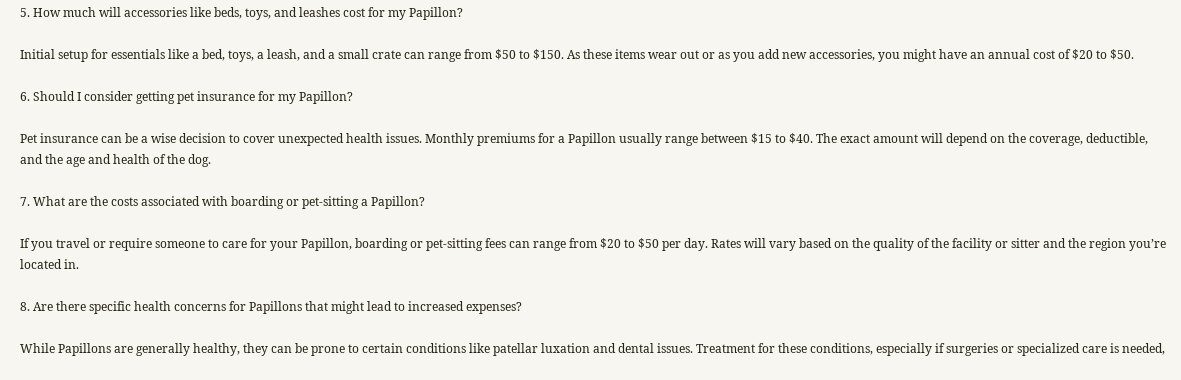5. How much will accessories like beds, toys, and leashes cost for my Papillon?

Initial setup for essentials like a bed, toys, a leash, and a small crate can range from $50 to $150. As these items wear out or as you add new accessories, you might have an annual cost of $20 to $50.

6. Should I consider getting pet insurance for my Papillon?

Pet insurance can be a wise decision to cover unexpected health issues. Monthly premiums for a Papillon usually range between $15 to $40. The exact amount will depend on the coverage, deductible, and the age and health of the dog.

7. What are the costs associated with boarding or pet-sitting a Papillon?

If you travel or require someone to care for your Papillon, boarding or pet-sitting fees can range from $20 to $50 per day. Rates will vary based on the quality of the facility or sitter and the region you’re located in.

8. Are there specific health concerns for Papillons that might lead to increased expenses?

While Papillons are generally healthy, they can be prone to certain conditions like patellar luxation and dental issues. Treatment for these conditions, especially if surgeries or specialized care is needed,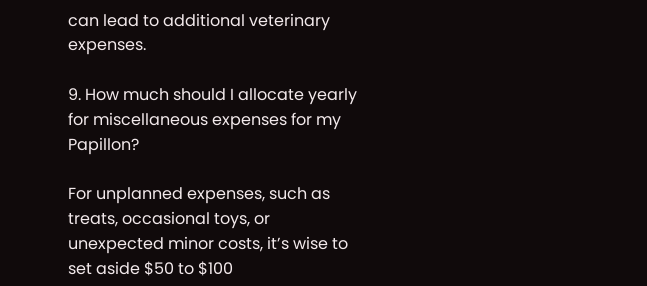can lead to additional veterinary expenses.

9. How much should I allocate yearly for miscellaneous expenses for my Papillon?

For unplanned expenses, such as treats, occasional toys, or unexpected minor costs, it’s wise to set aside $50 to $100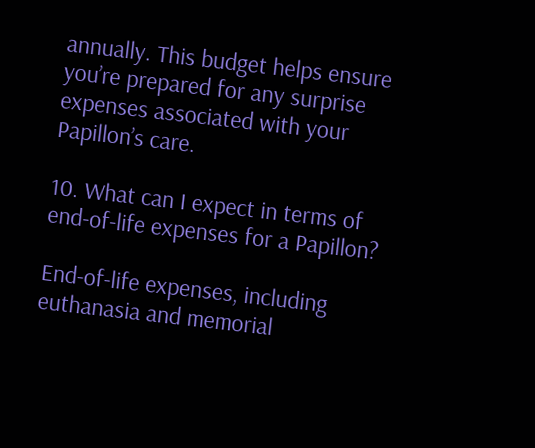annually. This budget helps ensure you’re prepared for any surprise expenses associated with your Papillon’s care.

10. What can I expect in terms of end-of-life expenses for a Papillon?

End-of-life expenses, including euthanasia and memorial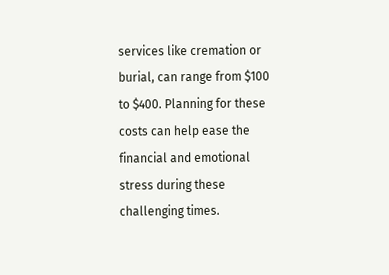services like cremation or burial, can range from $100 to $400. Planning for these costs can help ease the financial and emotional stress during these challenging times.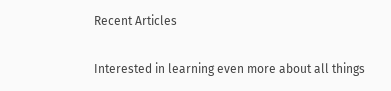Recent Articles

Interested in learning even more about all things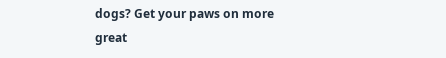dogs? Get your paws on more great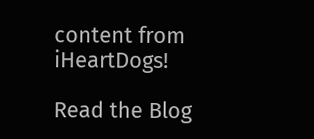content from iHeartDogs!

Read the Blog